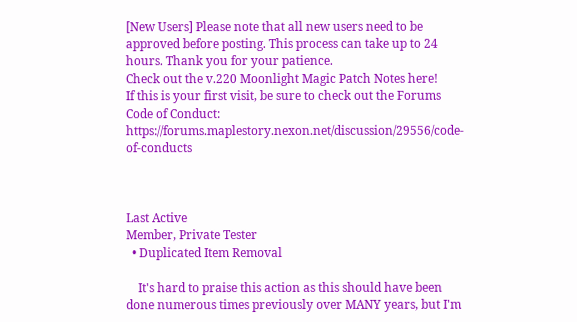[New Users] Please note that all new users need to be approved before posting. This process can take up to 24 hours. Thank you for your patience.
Check out the v.220 Moonlight Magic Patch Notes here!
If this is your first visit, be sure to check out the Forums Code of Conduct: https://forums.maplestory.nexon.net/discussion/29556/code-of-conducts



Last Active
Member, Private Tester
  • Duplicated Item Removal

    It's hard to praise this action as this should have been done numerous times previously over MANY years, but I'm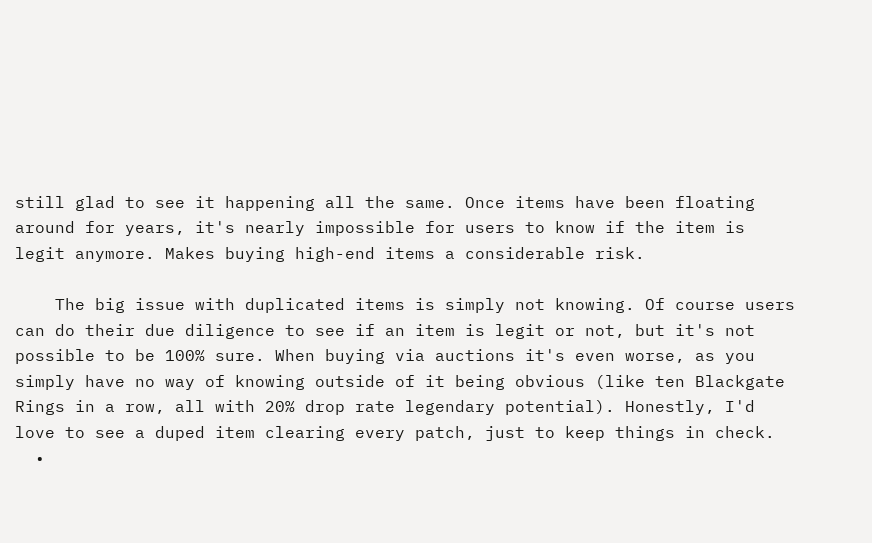still glad to see it happening all the same. Once items have been floating around for years, it's nearly impossible for users to know if the item is legit anymore. Makes buying high-end items a considerable risk.

    The big issue with duplicated items is simply not knowing. Of course users can do their due diligence to see if an item is legit or not, but it's not possible to be 100% sure. When buying via auctions it's even worse, as you simply have no way of knowing outside of it being obvious (like ten Blackgate Rings in a row, all with 20% drop rate legendary potential). Honestly, I'd love to see a duped item clearing every patch, just to keep things in check.
  •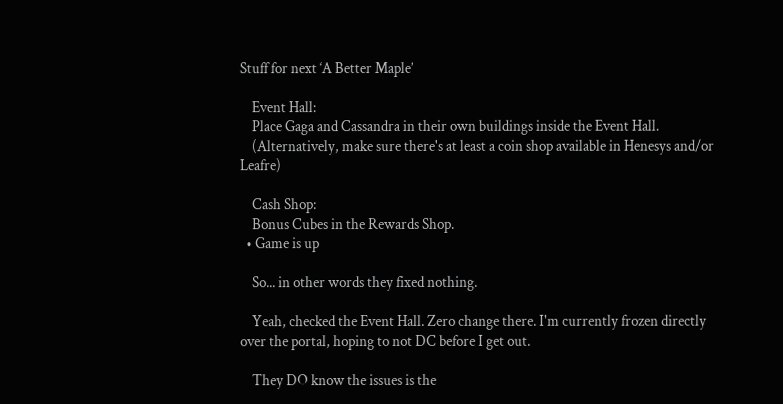Stuff for next ‘A Better Maple’

    Event Hall:
    Place Gaga and Cassandra in their own buildings inside the Event Hall.
    (Alternatively, make sure there's at least a coin shop available in Henesys and/or Leafre)

    Cash Shop:
    Bonus Cubes in the Rewards Shop.
  • Game is up

    So... in other words they fixed nothing.

    Yeah, checked the Event Hall. Zero change there. I'm currently frozen directly over the portal, hoping to not DC before I get out.

    They DO know the issues is the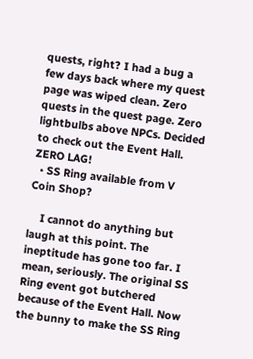quests, right? I had a bug a few days back where my quest page was wiped clean. Zero quests in the quest page. Zero lightbulbs above NPCs. Decided to check out the Event Hall. ZERO LAG!
  • SS Ring available from V Coin Shop?

    I cannot do anything but laugh at this point. The ineptitude has gone too far. I mean, seriously. The original SS Ring event got butchered because of the Event Hall. Now the bunny to make the SS Ring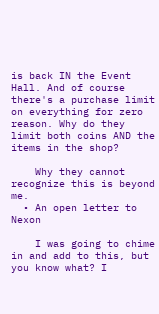is back IN the Event Hall. And of course there's a purchase limit on everything for zero reason. Why do they limit both coins AND the items in the shop?

    Why they cannot recognize this is beyond me.
  • An open letter to Nexon

    I was going to chime in and add to this, but you know what? I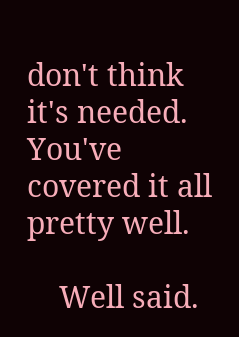don't think it's needed. You've covered it all pretty well.

    Well said.